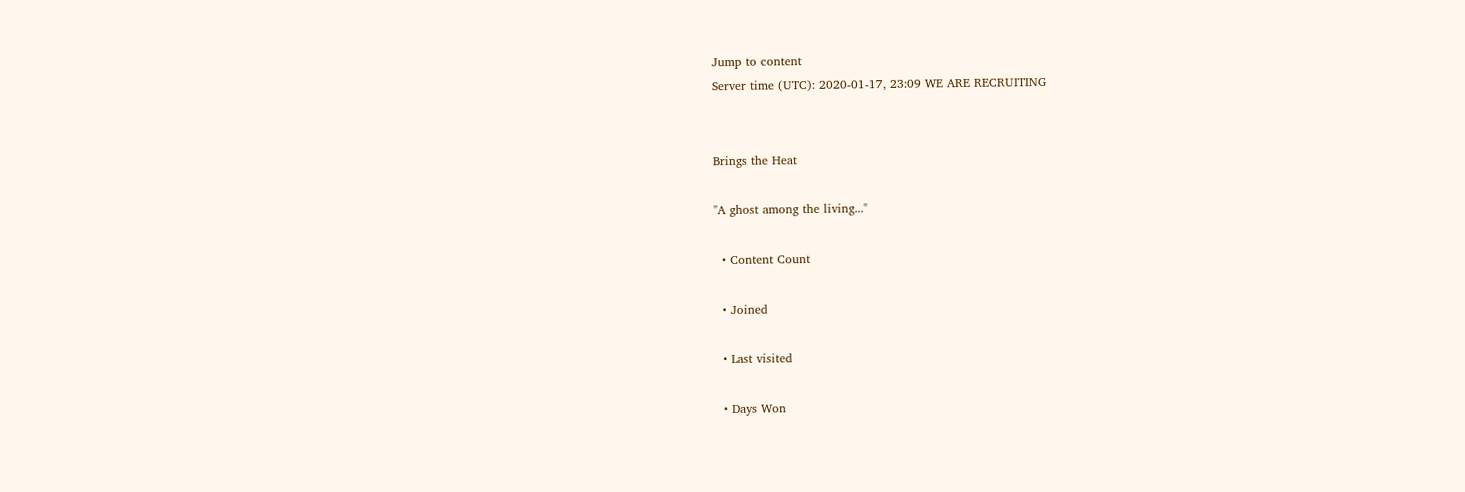Jump to content
Server time (UTC): 2020-01-17, 23:09 WE ARE RECRUITING


Brings the Heat

"A ghost among the living..."

  • Content Count

  • Joined

  • Last visited

  • Days Won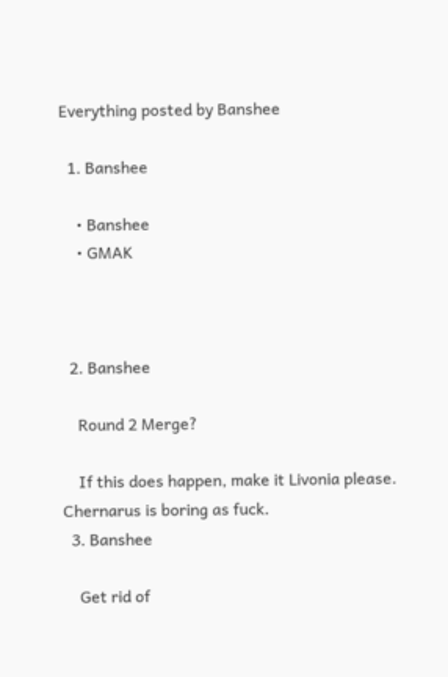Everything posted by Banshee

  1. Banshee

    • Banshee
    • GMAK



  2. Banshee

    Round 2 Merge?

    If this does happen, make it Livonia please. Chernarus is boring as fuck.
  3. Banshee

    Get rid of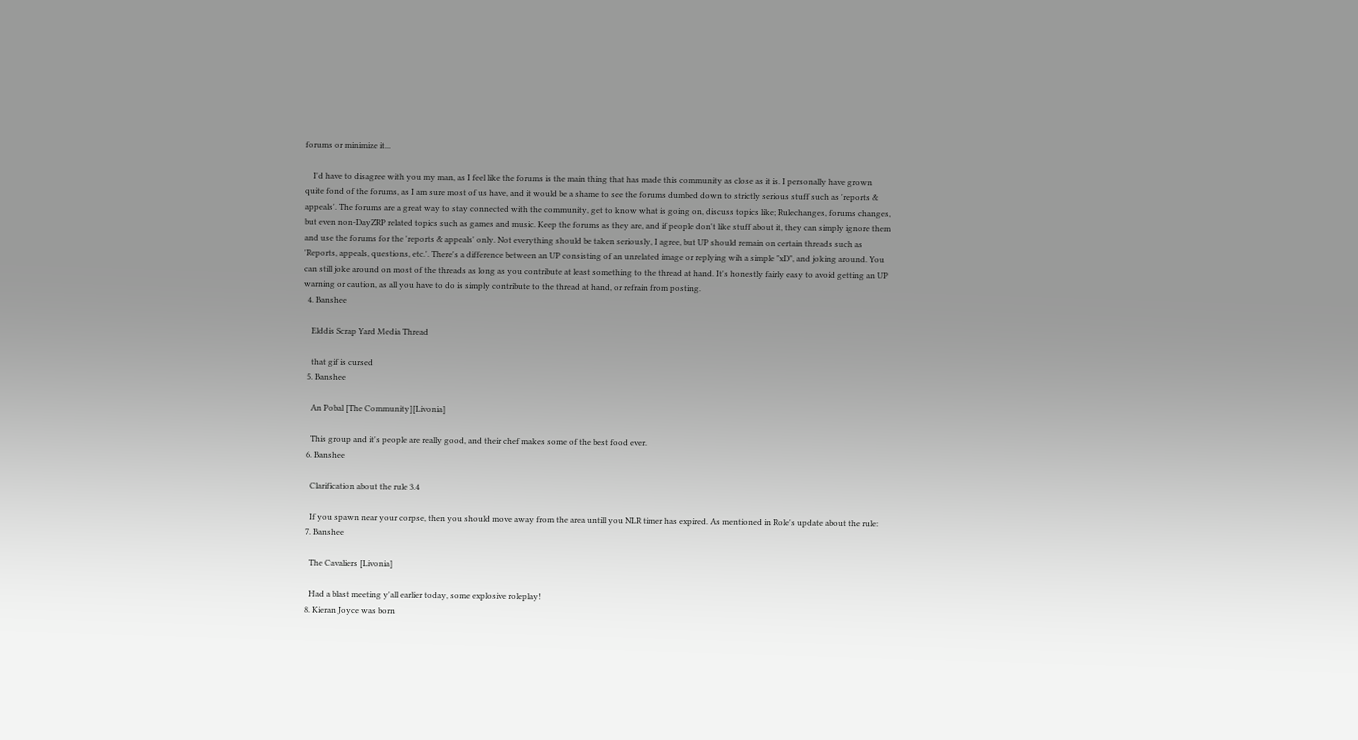forums or minimize it...

    I'd have to disagree with you my man, as I feel like the forums is the main thing that has made this community as close as it is. I personally have grown quite fond of the forums, as I am sure most of us have, and it would be a shame to see the forums dumbed down to strictly serious stuff such as 'reports & appeals'. The forums are a great way to stay connected with the community, get to know what is going on, discuss topics like; Rulechanges, forums changes, but even non-DayZRP related topics such as games and music. Keep the forums as they are, and if people don't like stuff about it, they can simply ignore them and use the forums for the 'reports & appeals' only. Not everything should be taken seriously, I agree, but UP should remain on certain threads such as 'Reports, appeals, questions, etc.'. There's a difference between an UP consisting of an unrelated image or replying wih a simple "xD", and joking around. You can still joke around on most of the threads as long as you contribute at least something to the thread at hand. It's honestly fairly easy to avoid getting an UP warning or caution, as all you have to do is simply contribute to the thread at hand, or refrain from posting.
  4. Banshee

    Elddis Scrap Yard Media Thread

    that gif is cursed
  5. Banshee

    An Pobal [The Community][Livonia]

    This group and it's people are really good, and their chef makes some of the best food ever.
  6. Banshee

    Clarification about the rule 3.4

    If you spawn near your corpse, then you should move away from the area untill you NLR timer has expired. As mentioned in Role's update about the rule:
  7. Banshee

    The Cavaliers [Livonia]

    Had a blast meeting y'all earlier today, some explosive roleplay!
  8. Kieran Joyce was born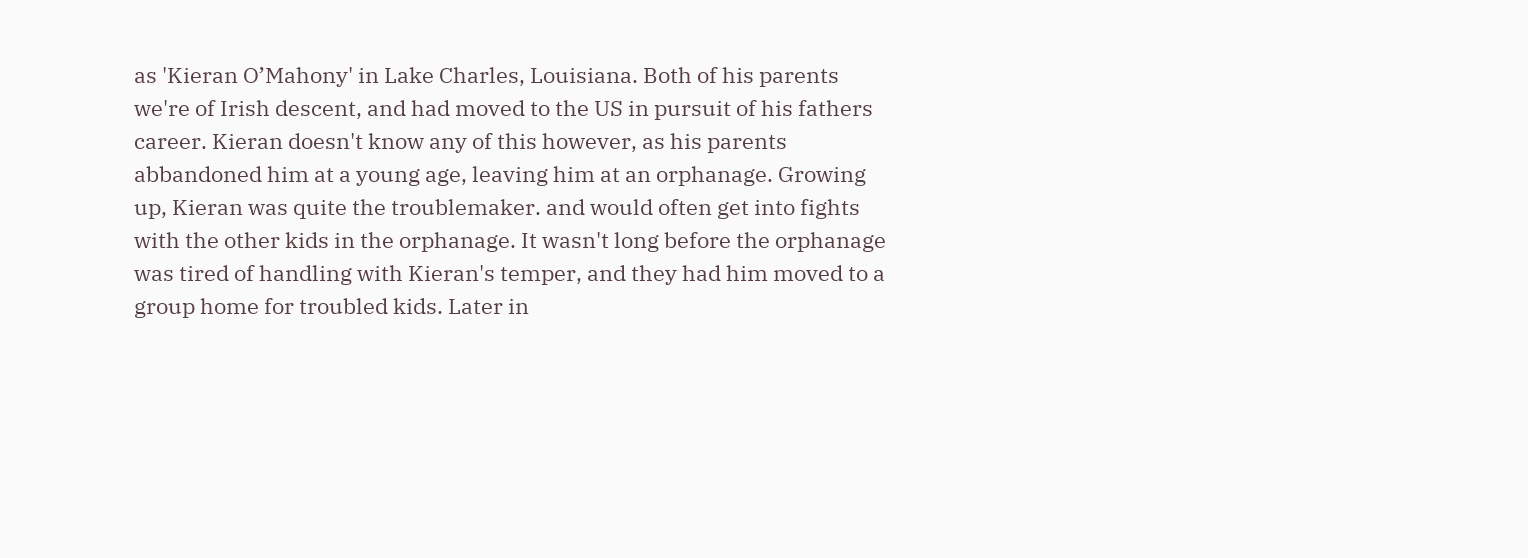as 'Kieran O’Mahony' in Lake Charles, Louisiana. Both of his parents we're of Irish descent, and had moved to the US in pursuit of his fathers career. Kieran doesn't know any of this however, as his parents abbandoned him at a young age, leaving him at an orphanage. Growing up, Kieran was quite the troublemaker. and would often get into fights with the other kids in the orphanage. It wasn't long before the orphanage was tired of handling with Kieran's temper, and they had him moved to a group home for troubled kids. Later in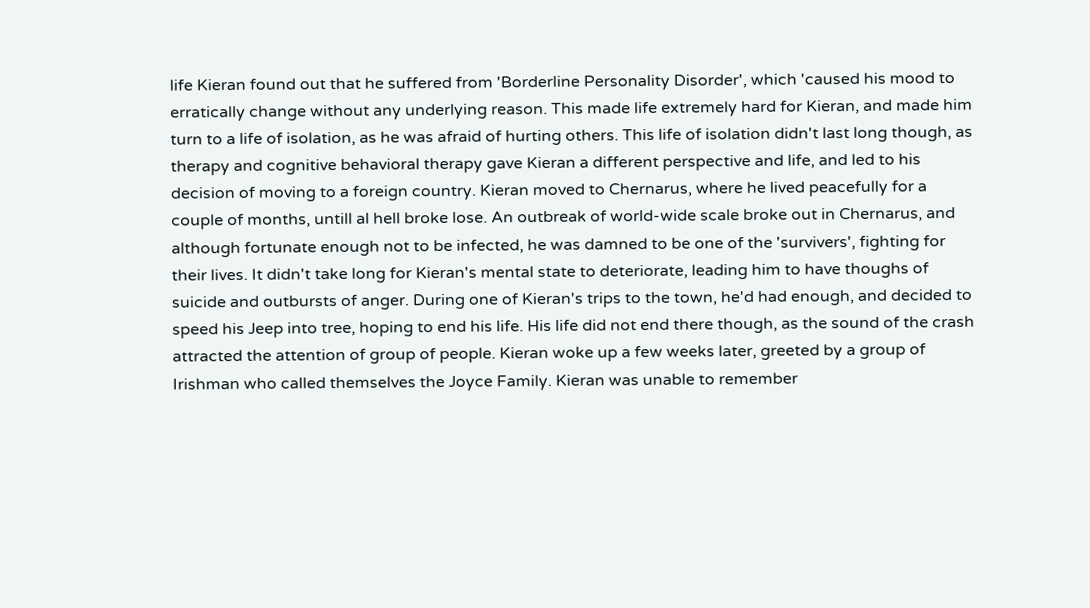life Kieran found out that he suffered from 'Borderline Personality Disorder', which 'caused his mood to erratically change without any underlying reason. This made life extremely hard for Kieran, and made him turn to a life of isolation, as he was afraid of hurting others. This life of isolation didn't last long though, as therapy and cognitive behavioral therapy gave Kieran a different perspective and life, and led to his decision of moving to a foreign country. Kieran moved to Chernarus, where he lived peacefully for a couple of months, untill al hell broke lose. An outbreak of world-wide scale broke out in Chernarus, and although fortunate enough not to be infected, he was damned to be one of the 'survivers', fighting for their lives. It didn't take long for Kieran's mental state to deteriorate, leading him to have thoughs of suicide and outbursts of anger. During one of Kieran's trips to the town, he'd had enough, and decided to speed his Jeep into tree, hoping to end his life. His life did not end there though, as the sound of the crash attracted the attention of group of people. Kieran woke up a few weeks later, greeted by a group of Irishman who called themselves the Joyce Family. Kieran was unable to remember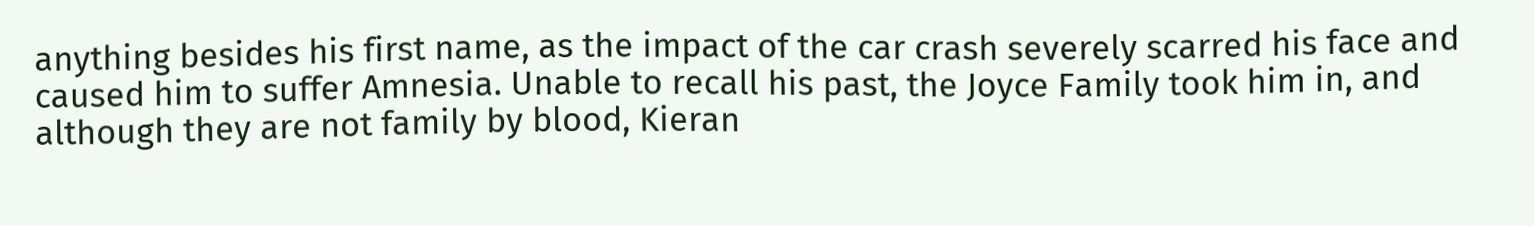anything besides his first name, as the impact of the car crash severely scarred his face and caused him to suffer Amnesia. Unable to recall his past, the Joyce Family took him in, and although they are not family by blood, Kieran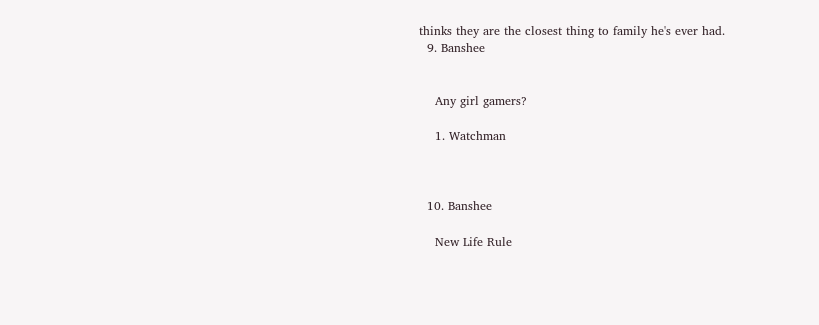thinks they are the closest thing to family he's ever had.
  9. Banshee


    Any girl gamers?

    1. Watchman



  10. Banshee

    New Life Rule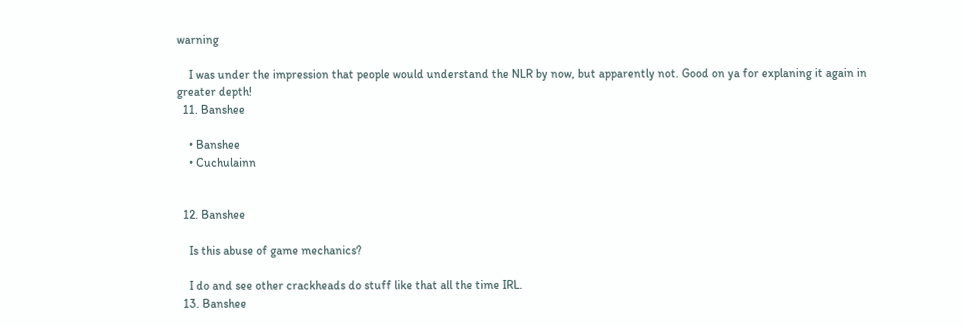warning

    I was under the impression that people would understand the NLR by now, but apparently not. Good on ya for explaning it again in greater depth!
  11. Banshee

    • Banshee
    • Cuchulainn


  12. Banshee

    Is this abuse of game mechanics?

    I do and see other crackheads do stuff like that all the time IRL.
  13. Banshee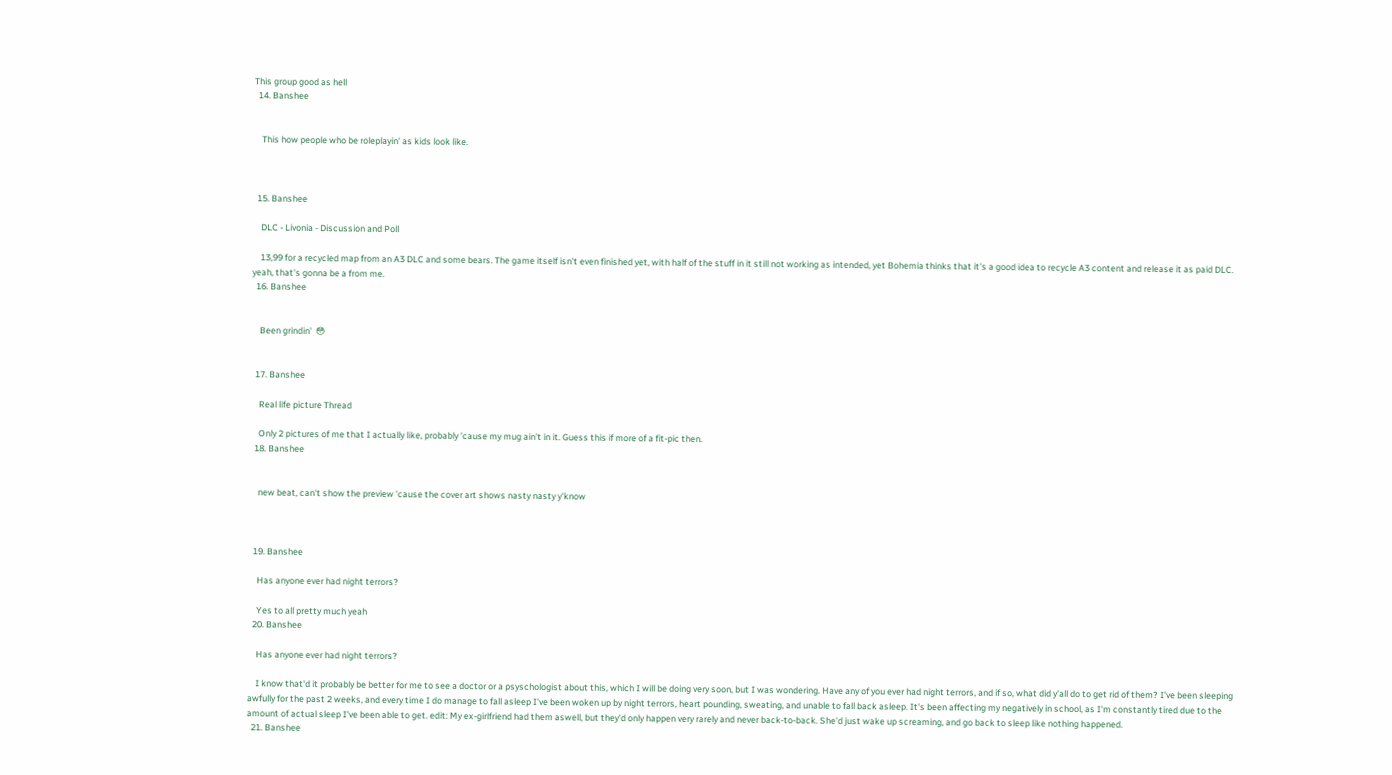This group good as hell
  14. Banshee


    This how people who be roleplayin' as kids look like.



  15. Banshee

    DLC - Livonia - Discussion and Poll

    13,99 for a recycled map from an A3 DLC and some bears. The game itself isn't even finished yet, with half of the stuff in it still not working as intended, yet Bohemia thinks that it's a good idea to recycle A3 content and release it as paid DLC. yeah, that's gonna be a from me.
  16. Banshee


    Been grindin'  😳


  17. Banshee

    Real life picture Thread

    Only 2 pictures of me that I actually like, probably 'cause my mug ain't in it. Guess this if more of a fit-pic then.
  18. Banshee


    new beat, can't show the preview 'cause the cover art shows nasty nasty y'know



  19. Banshee

    Has anyone ever had night terrors?

    Yes to all pretty much yeah
  20. Banshee

    Has anyone ever had night terrors?

    I know that'd it probably be better for me to see a doctor or a psyschologist about this, which I will be doing very soon, but I was wondering. Have any of you ever had night terrors, and if so, what did y'all do to get rid of them? I've been sleeping awfully for the past 2 weeks, and every time I do manage to fall asleep I've been woken up by night terrors, heart pounding, sweating, and unable to fall back asleep. It's been affecting my negatively in school, as I'm constantly tired due to the amount of actual sleep I've been able to get. edit: My ex-girlfriend had them aswell, but they'd only happen very rarely and never back-to-back. She'd just wake up screaming, and go back to sleep like nothing happened.
  21. Banshee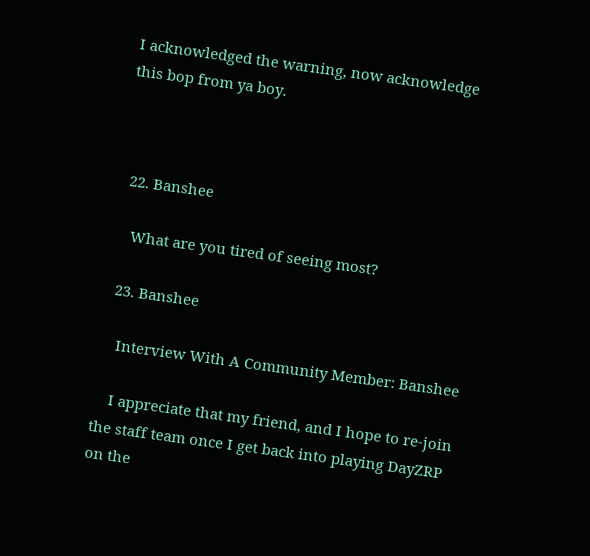I acknowledged the warning, now acknowledge this bop from ya boy.



  22. Banshee

    What are you tired of seeing most?

  23. Banshee

    Interview With A Community Member: Banshee

    I appreciate that my friend, and I hope to re-join the staff team once I get back into playing DayZRP on the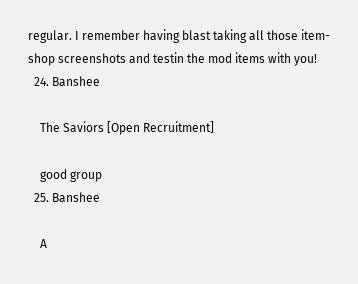regular. I remember having blast taking all those item-shop screenshots and testin the mod items with you!
  24. Banshee

    The Saviors [Open Recruitment]

    good group
  25. Banshee

    A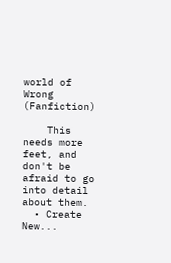world of Wrong (Fanfiction)

    This needs more feet, and don't be afraid to go into detail about them.
  • Create New...